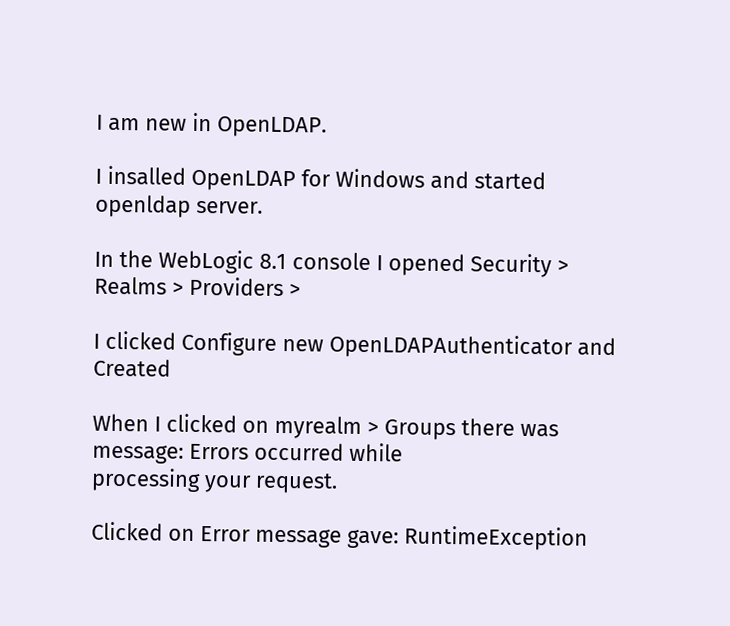I am new in OpenLDAP.

I insalled OpenLDAP for Windows and started openldap server.

In the WebLogic 8.1 console I opened Security > Realms > Providers >

I clicked Configure new OpenLDAPAuthenticator and Created

When I clicked on myrealm > Groups there was message: Errors occurred while
processing your request.

Clicked on Error message gave: RuntimeException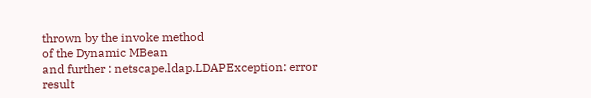thrown by the invoke method
of the Dynamic MBean
and further : netscape.ldap.LDAPException: error result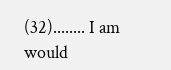(32)........ I am
would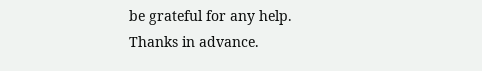be grateful for any help. Thanks in advance.